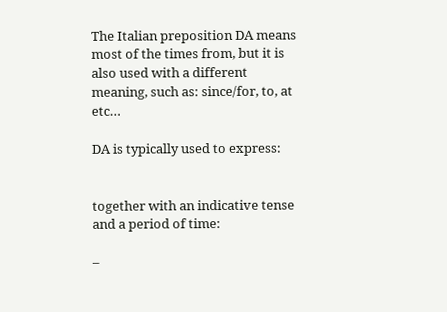The Italian preposition DA means most of the times from, but it is also used with a different meaning, such as: since/for, to, at etc…

DA is typically used to express:


together with an indicative tense and a period of time:

–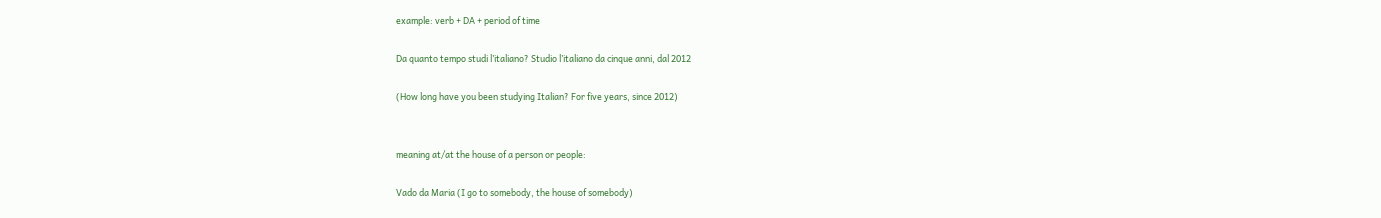example: verb + DA + period of time

Da quanto tempo studi l’italiano? Studio l’italiano da cinque anni, dal 2012

(How long have you been studying Italian? For five years, since 2012)


meaning at/at the house of a person or people:

Vado da Maria (I go to somebody, the house of somebody)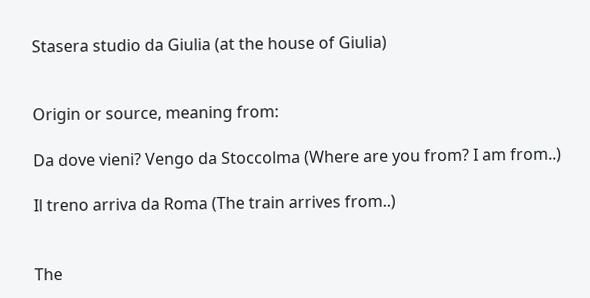Stasera studio da Giulia (at the house of Giulia)


Origin or source, meaning from:

Da dove vieni? Vengo da Stoccolma (Where are you from? I am from..)

Il treno arriva da Roma (The train arrives from..)


The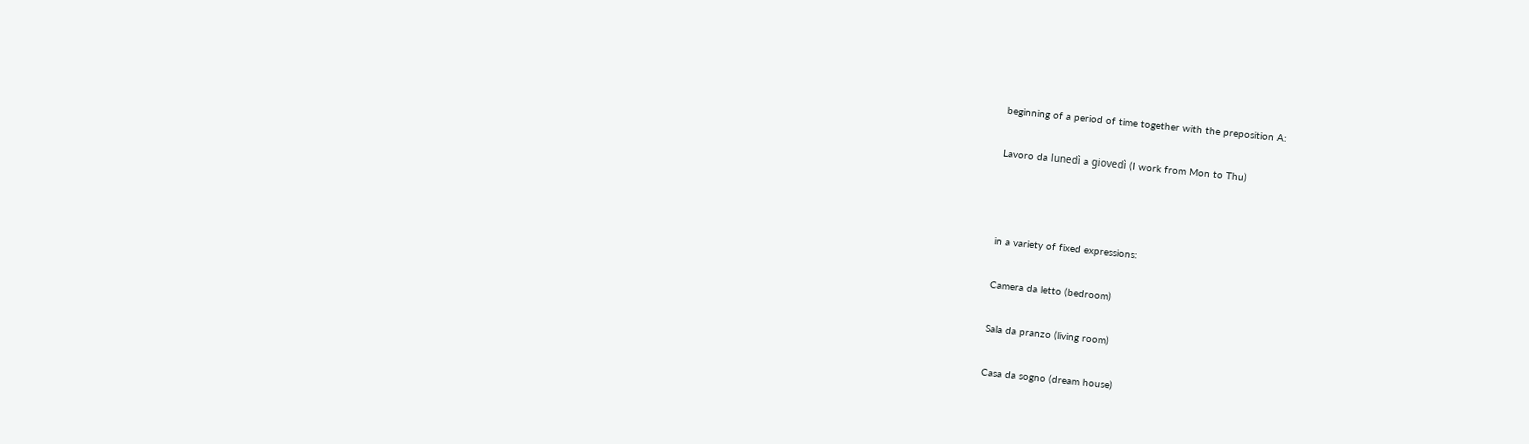beginning of a period of time together with the preposition A:

Lavoro da lunedì a giovedì (I work from Mon to Thu)



in a variety of fixed expressions:

Camera da letto (bedroom)

Sala da pranzo (living room)

Casa da sogno (dream house)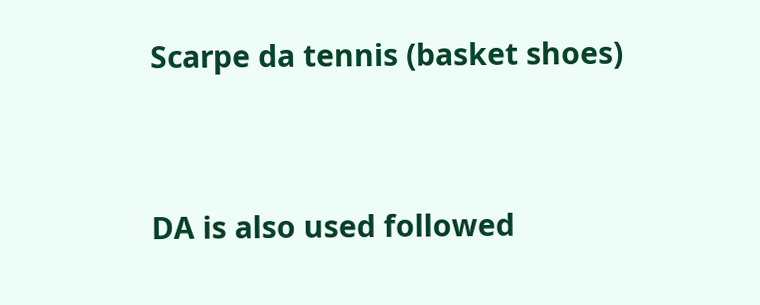Scarpe da tennis (basket shoes)


DA is also used followed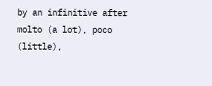by an infinitive after molto (a lot), poco (little),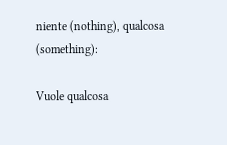niente (nothing), qualcosa (something):

Vuole qualcosa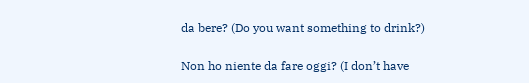da bere? (Do you want something to drink?)

Non ho niente da fare oggi? (I don’t have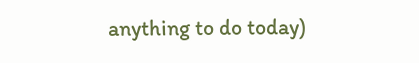anything to do today)